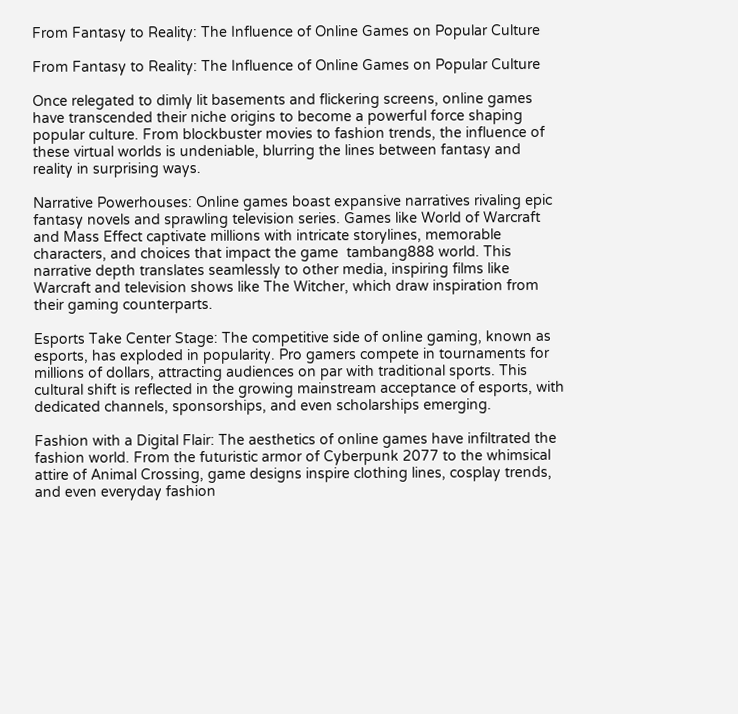From Fantasy to Reality: The Influence of Online Games on Popular Culture

From Fantasy to Reality: The Influence of Online Games on Popular Culture

Once relegated to dimly lit basements and flickering screens, online games have transcended their niche origins to become a powerful force shaping popular culture. From blockbuster movies to fashion trends, the influence of these virtual worlds is undeniable, blurring the lines between fantasy and reality in surprising ways.

Narrative Powerhouses: Online games boast expansive narratives rivaling epic fantasy novels and sprawling television series. Games like World of Warcraft and Mass Effect captivate millions with intricate storylines, memorable characters, and choices that impact the game  tambang888 world. This narrative depth translates seamlessly to other media, inspiring films like Warcraft and television shows like The Witcher, which draw inspiration from their gaming counterparts.

Esports Take Center Stage: The competitive side of online gaming, known as esports, has exploded in popularity. Pro gamers compete in tournaments for millions of dollars, attracting audiences on par with traditional sports. This cultural shift is reflected in the growing mainstream acceptance of esports, with dedicated channels, sponsorships, and even scholarships emerging.

Fashion with a Digital Flair: The aesthetics of online games have infiltrated the fashion world. From the futuristic armor of Cyberpunk 2077 to the whimsical attire of Animal Crossing, game designs inspire clothing lines, cosplay trends, and even everyday fashion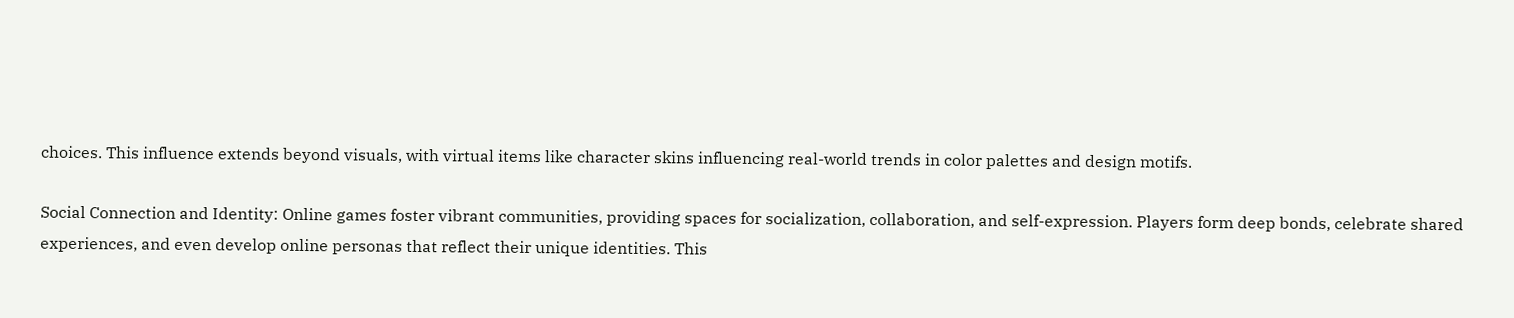choices. This influence extends beyond visuals, with virtual items like character skins influencing real-world trends in color palettes and design motifs.

Social Connection and Identity: Online games foster vibrant communities, providing spaces for socialization, collaboration, and self-expression. Players form deep bonds, celebrate shared experiences, and even develop online personas that reflect their unique identities. This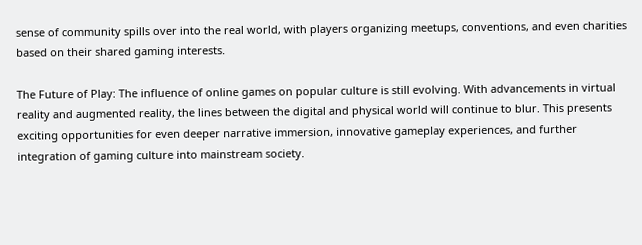sense of community spills over into the real world, with players organizing meetups, conventions, and even charities based on their shared gaming interests.

The Future of Play: The influence of online games on popular culture is still evolving. With advancements in virtual reality and augmented reality, the lines between the digital and physical world will continue to blur. This presents exciting opportunities for even deeper narrative immersion, innovative gameplay experiences, and further integration of gaming culture into mainstream society.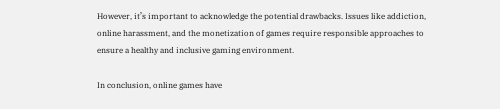However, it’s important to acknowledge the potential drawbacks. Issues like addiction, online harassment, and the monetization of games require responsible approaches to ensure a healthy and inclusive gaming environment.

In conclusion, online games have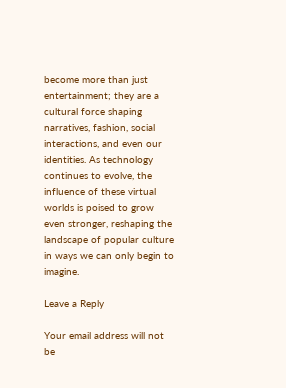become more than just entertainment; they are a cultural force shaping narratives, fashion, social interactions, and even our identities. As technology continues to evolve, the influence of these virtual worlds is poised to grow even stronger, reshaping the landscape of popular culture in ways we can only begin to imagine.

Leave a Reply

Your email address will not be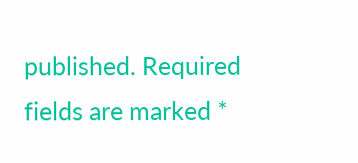published. Required fields are marked *